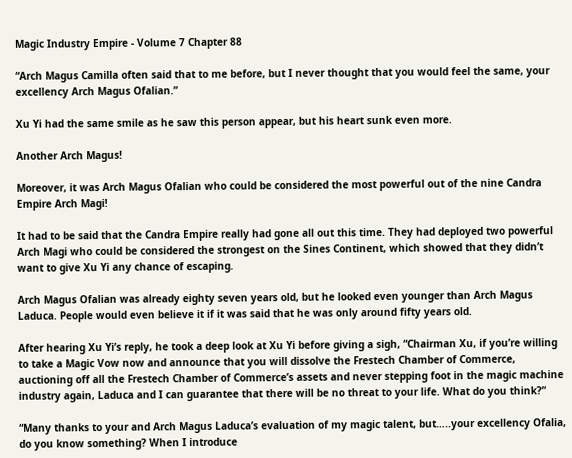Magic Industry Empire - Volume 7 Chapter 88

“Arch Magus Camilla often said that to me before, but I never thought that you would feel the same, your excellency Arch Magus Ofalian.”

Xu Yi had the same smile as he saw this person appear, but his heart sunk even more.

Another Arch Magus!

Moreover, it was Arch Magus Ofalian who could be considered the most powerful out of the nine Candra Empire Arch Magi!

It had to be said that the Candra Empire really had gone all out this time. They had deployed two powerful Arch Magi who could be considered the strongest on the Sines Continent, which showed that they didn’t want to give Xu Yi any chance of escaping.

Arch Magus Ofalian was already eighty seven years old, but he looked even younger than Arch Magus Laduca. People would even believe it if it was said that he was only around fifty years old.

After hearing Xu Yi’s reply, he took a deep look at Xu Yi before giving a sigh, “Chairman Xu, if you’re willing to take a Magic Vow now and announce that you will dissolve the Frestech Chamber of Commerce, auctioning off all the Frestech Chamber of Commerce’s assets and never stepping foot in the magic machine industry again, Laduca and I can guarantee that there will be no threat to your life. What do you think?”

“Many thanks to your and Arch Magus Laduca’s evaluation of my magic talent, but…..your excellency Ofalia, do you know something? When I introduce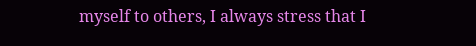myself to others, I always stress that I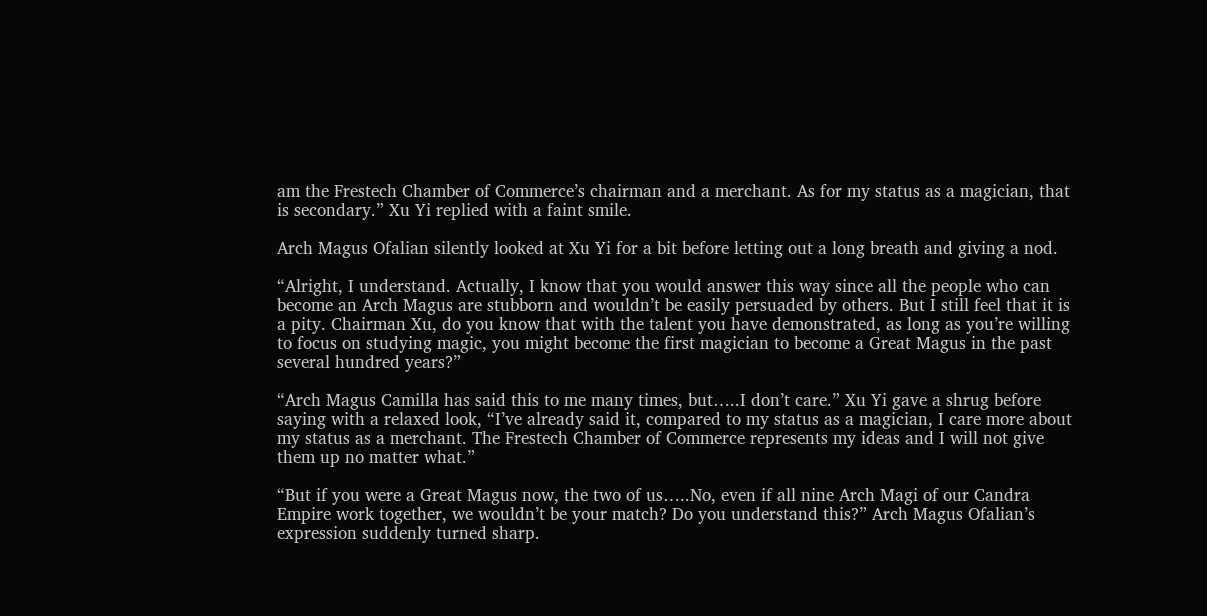am the Frestech Chamber of Commerce’s chairman and a merchant. As for my status as a magician, that is secondary.” Xu Yi replied with a faint smile.

Arch Magus Ofalian silently looked at Xu Yi for a bit before letting out a long breath and giving a nod.

“Alright, I understand. Actually, I know that you would answer this way since all the people who can become an Arch Magus are stubborn and wouldn’t be easily persuaded by others. But I still feel that it is a pity. Chairman Xu, do you know that with the talent you have demonstrated, as long as you’re willing to focus on studying magic, you might become the first magician to become a Great Magus in the past several hundred years?”

“Arch Magus Camilla has said this to me many times, but…..I don’t care.” Xu Yi gave a shrug before saying with a relaxed look, “I’ve already said it, compared to my status as a magician, I care more about my status as a merchant. The Frestech Chamber of Commerce represents my ideas and I will not give them up no matter what.”

“But if you were a Great Magus now, the two of us…..No, even if all nine Arch Magi of our Candra Empire work together, we wouldn’t be your match? Do you understand this?” Arch Magus Ofalian’s expression suddenly turned sharp.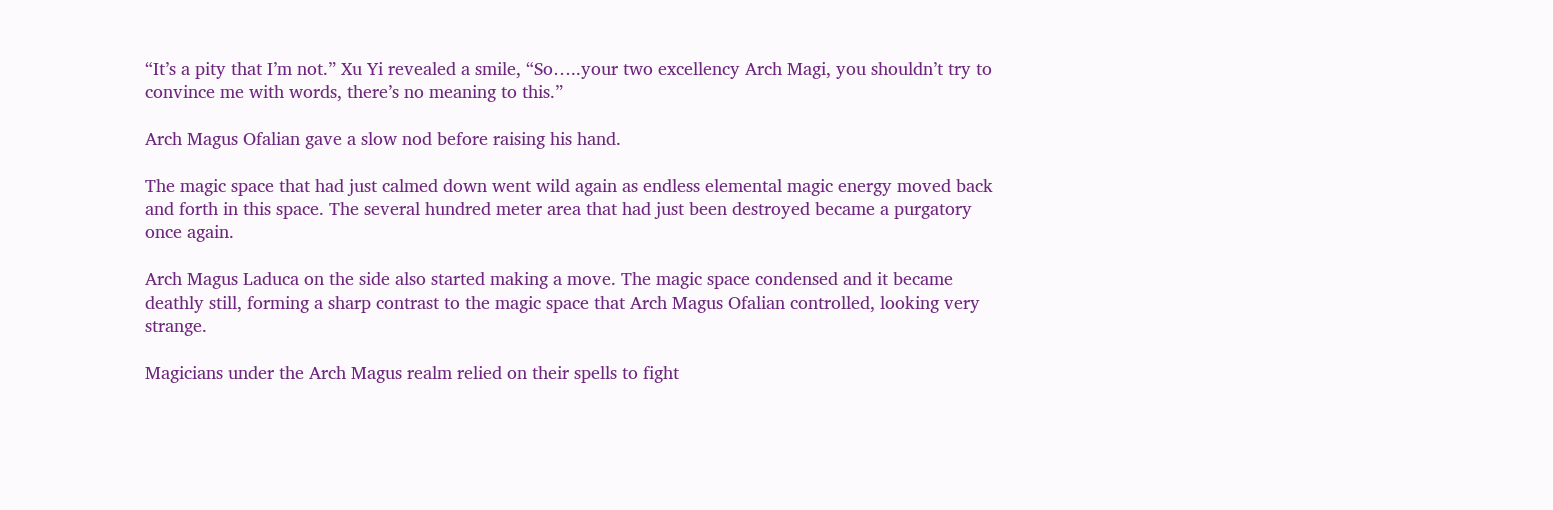“It’s a pity that I’m not.” Xu Yi revealed a smile, “So…..your two excellency Arch Magi, you shouldn’t try to convince me with words, there’s no meaning to this.”

Arch Magus Ofalian gave a slow nod before raising his hand.

The magic space that had just calmed down went wild again as endless elemental magic energy moved back and forth in this space. The several hundred meter area that had just been destroyed became a purgatory once again.

Arch Magus Laduca on the side also started making a move. The magic space condensed and it became deathly still, forming a sharp contrast to the magic space that Arch Magus Ofalian controlled, looking very strange.

Magicians under the Arch Magus realm relied on their spells to fight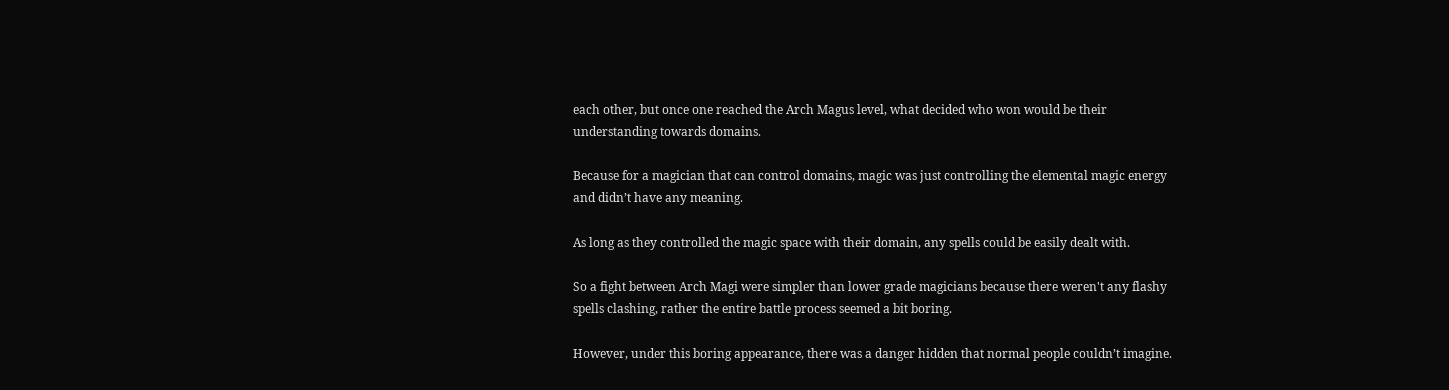each other, but once one reached the Arch Magus level, what decided who won would be their understanding towards domains.

Because for a magician that can control domains, magic was just controlling the elemental magic energy and didn’t have any meaning.

As long as they controlled the magic space with their domain, any spells could be easily dealt with.

So a fight between Arch Magi were simpler than lower grade magicians because there weren't any flashy spells clashing, rather the entire battle process seemed a bit boring.

However, under this boring appearance, there was a danger hidden that normal people couldn’t imagine.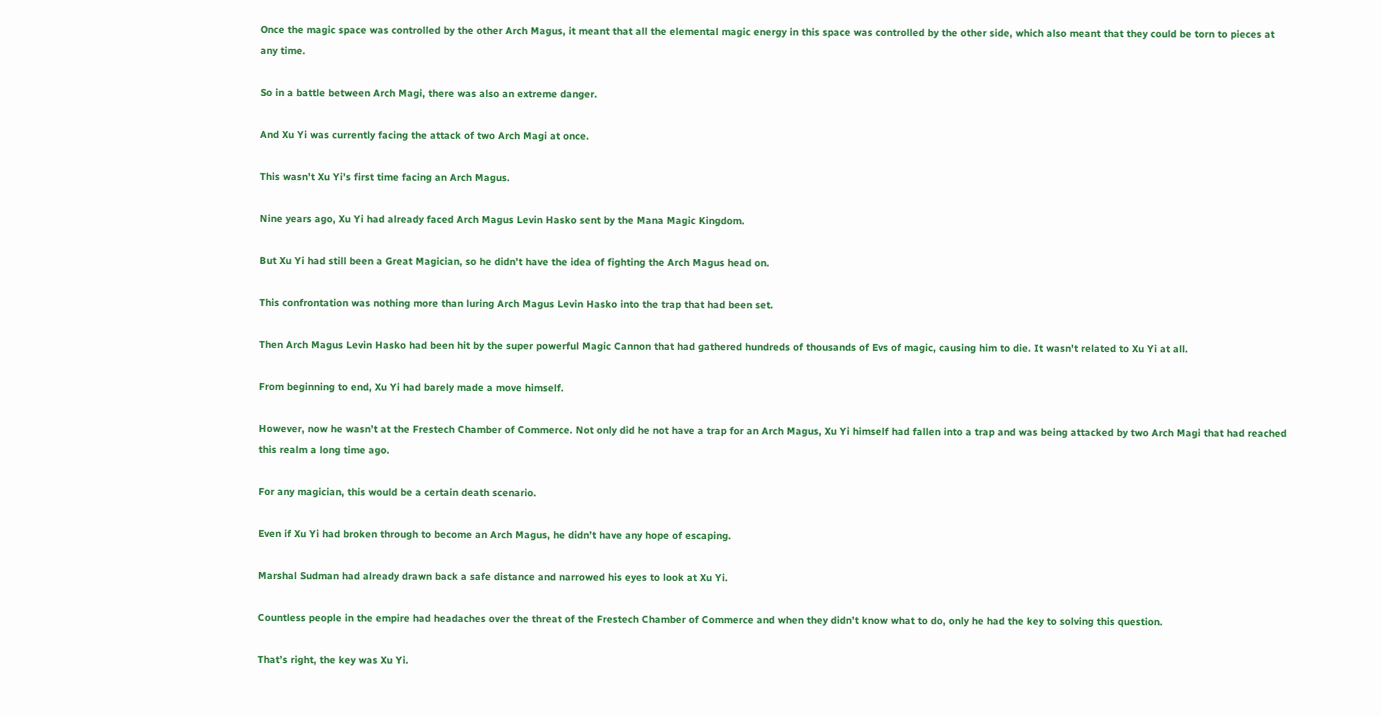Once the magic space was controlled by the other Arch Magus, it meant that all the elemental magic energy in this space was controlled by the other side, which also meant that they could be torn to pieces at any time.

So in a battle between Arch Magi, there was also an extreme danger.

And Xu Yi was currently facing the attack of two Arch Magi at once.

This wasn’t Xu Yi’s first time facing an Arch Magus.

Nine years ago, Xu Yi had already faced Arch Magus Levin Hasko sent by the Mana Magic Kingdom.

But Xu Yi had still been a Great Magician, so he didn’t have the idea of fighting the Arch Magus head on.

This confrontation was nothing more than luring Arch Magus Levin Hasko into the trap that had been set.

Then Arch Magus Levin Hasko had been hit by the super powerful Magic Cannon that had gathered hundreds of thousands of Evs of magic, causing him to die. It wasn't related to Xu Yi at all.

From beginning to end, Xu Yi had barely made a move himself.

However, now he wasn’t at the Frestech Chamber of Commerce. Not only did he not have a trap for an Arch Magus, Xu Yi himself had fallen into a trap and was being attacked by two Arch Magi that had reached this realm a long time ago.

For any magician, this would be a certain death scenario.

Even if Xu Yi had broken through to become an Arch Magus, he didn’t have any hope of escaping.

Marshal Sudman had already drawn back a safe distance and narrowed his eyes to look at Xu Yi.

Countless people in the empire had headaches over the threat of the Frestech Chamber of Commerce and when they didn’t know what to do, only he had the key to solving this question.

That’s right, the key was Xu Yi.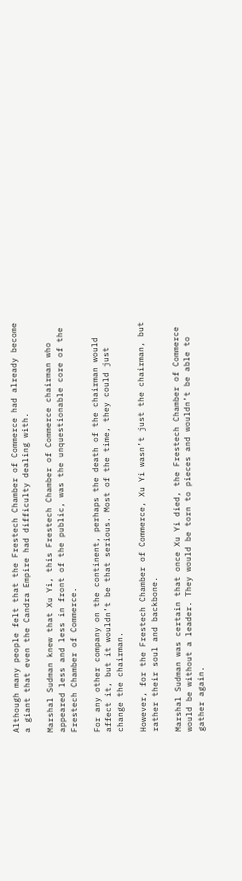Although many people felt that the Frestech Chamber of Commerce had already become a giant that even the Candra Empire had difficulty dealing with.

Marshal Sudman knew that Xu Yi, this Frestech Chamber of Commerce chairman who appeared less and less in front of the public, was the unquestionable core of the Frestech Chamber of Commerce.

For any other company on the continent, perhaps the death of the chairman would affect it, but it wouldn’t be that serious. Most of the time, they could just change the chairman.

However, for the Frestech Chamber of Commerce, Xu Yi wasn’t just the chairman, but rather their soul and backbone.

Marshal Sudman was certain that once Xu Yi died, the Frestech Chamber of Commerce would be without a leader. They would be torn to pieces and wouldn’t be able to gather again.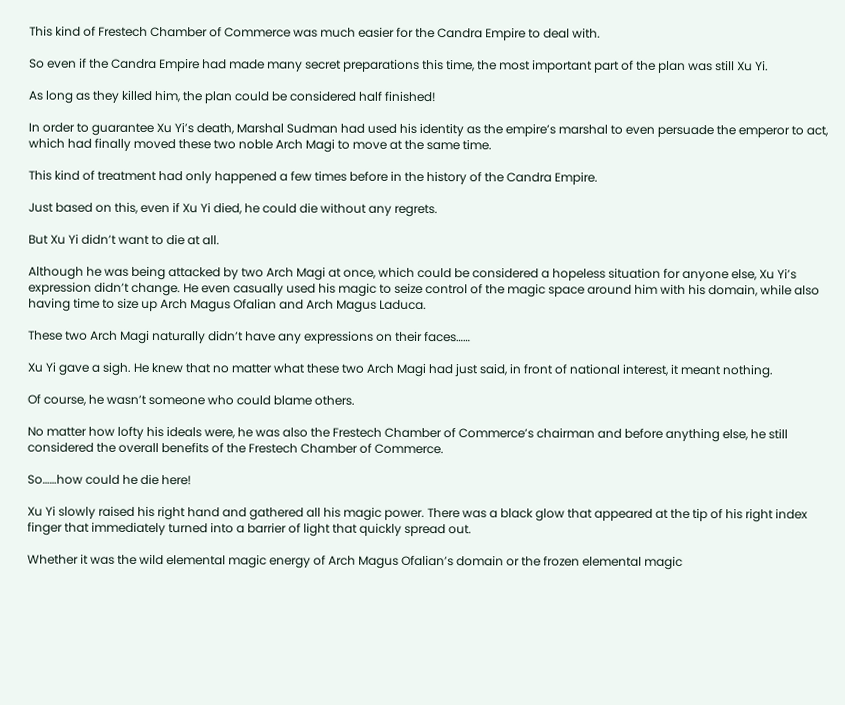This kind of Frestech Chamber of Commerce was much easier for the Candra Empire to deal with.

So even if the Candra Empire had made many secret preparations this time, the most important part of the plan was still Xu Yi.

As long as they killed him, the plan could be considered half finished!

In order to guarantee Xu Yi’s death, Marshal Sudman had used his identity as the empire’s marshal to even persuade the emperor to act, which had finally moved these two noble Arch Magi to move at the same time.

This kind of treatment had only happened a few times before in the history of the Candra Empire.

Just based on this, even if Xu Yi died, he could die without any regrets.

But Xu Yi didn’t want to die at all.

Although he was being attacked by two Arch Magi at once, which could be considered a hopeless situation for anyone else, Xu Yi’s expression didn’t change. He even casually used his magic to seize control of the magic space around him with his domain, while also having time to size up Arch Magus Ofalian and Arch Magus Laduca.

These two Arch Magi naturally didn’t have any expressions on their faces……

Xu Yi gave a sigh. He knew that no matter what these two Arch Magi had just said, in front of national interest, it meant nothing.

Of course, he wasn’t someone who could blame others.

No matter how lofty his ideals were, he was also the Frestech Chamber of Commerce’s chairman and before anything else, he still considered the overall benefits of the Frestech Chamber of Commerce.

So……how could he die here!

Xu Yi slowly raised his right hand and gathered all his magic power. There was a black glow that appeared at the tip of his right index finger that immediately turned into a barrier of light that quickly spread out.

Whether it was the wild elemental magic energy of Arch Magus Ofalian’s domain or the frozen elemental magic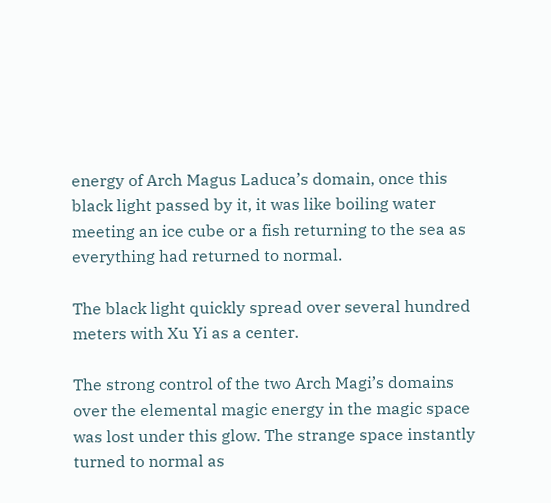energy of Arch Magus Laduca’s domain, once this black light passed by it, it was like boiling water meeting an ice cube or a fish returning to the sea as everything had returned to normal.

The black light quickly spread over several hundred meters with Xu Yi as a center.

The strong control of the two Arch Magi’s domains over the elemental magic energy in the magic space was lost under this glow. The strange space instantly turned to normal as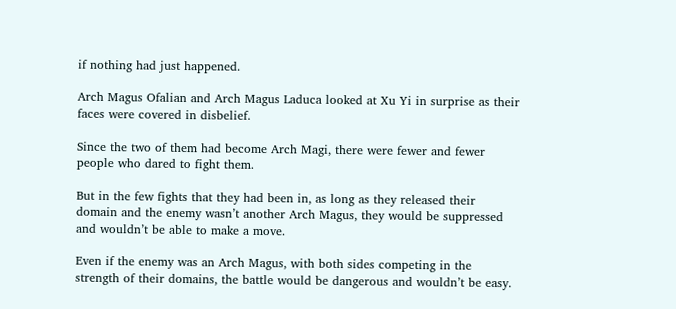if nothing had just happened.

Arch Magus Ofalian and Arch Magus Laduca looked at Xu Yi in surprise as their faces were covered in disbelief.

Since the two of them had become Arch Magi, there were fewer and fewer people who dared to fight them.

But in the few fights that they had been in, as long as they released their domain and the enemy wasn’t another Arch Magus, they would be suppressed and wouldn’t be able to make a move.

Even if the enemy was an Arch Magus, with both sides competing in the strength of their domains, the battle would be dangerous and wouldn’t be easy.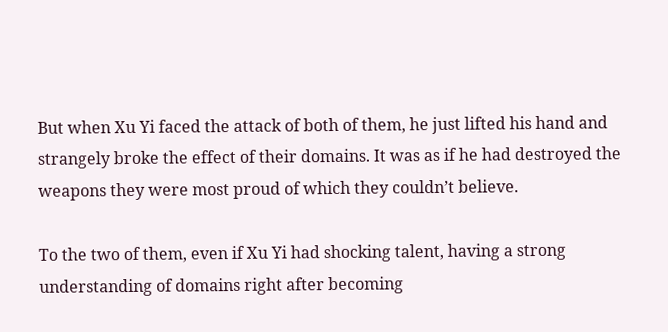But when Xu Yi faced the attack of both of them, he just lifted his hand and strangely broke the effect of their domains. It was as if he had destroyed the weapons they were most proud of which they couldn’t believe.

To the two of them, even if Xu Yi had shocking talent, having a strong understanding of domains right after becoming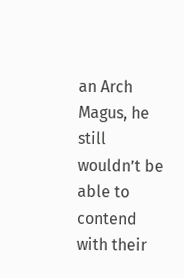an Arch Magus, he still wouldn’t be able to contend with their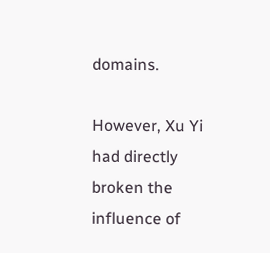domains.

However, Xu Yi had directly broken the influence of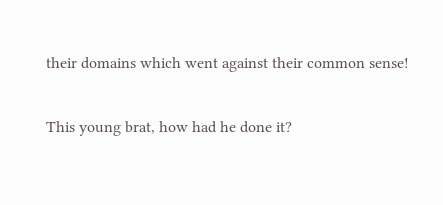their domains which went against their common sense!

This young brat, how had he done it?